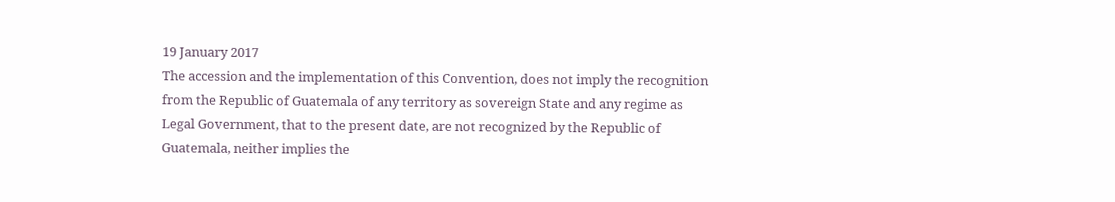19 January 2017
The accession and the implementation of this Convention, does not imply the recognition from the Republic of Guatemala of any territory as sovereign State and any regime as Legal Government, that to the present date, are not recognized by the Republic of Guatemala, neither implies the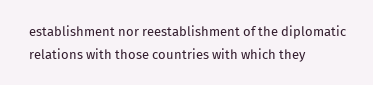establishment nor reestablishment of the diplomatic relations with those countries with which they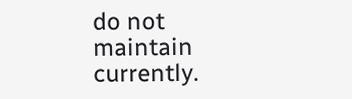do not maintain currently.